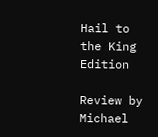Hail to the King Edition

Review by Michael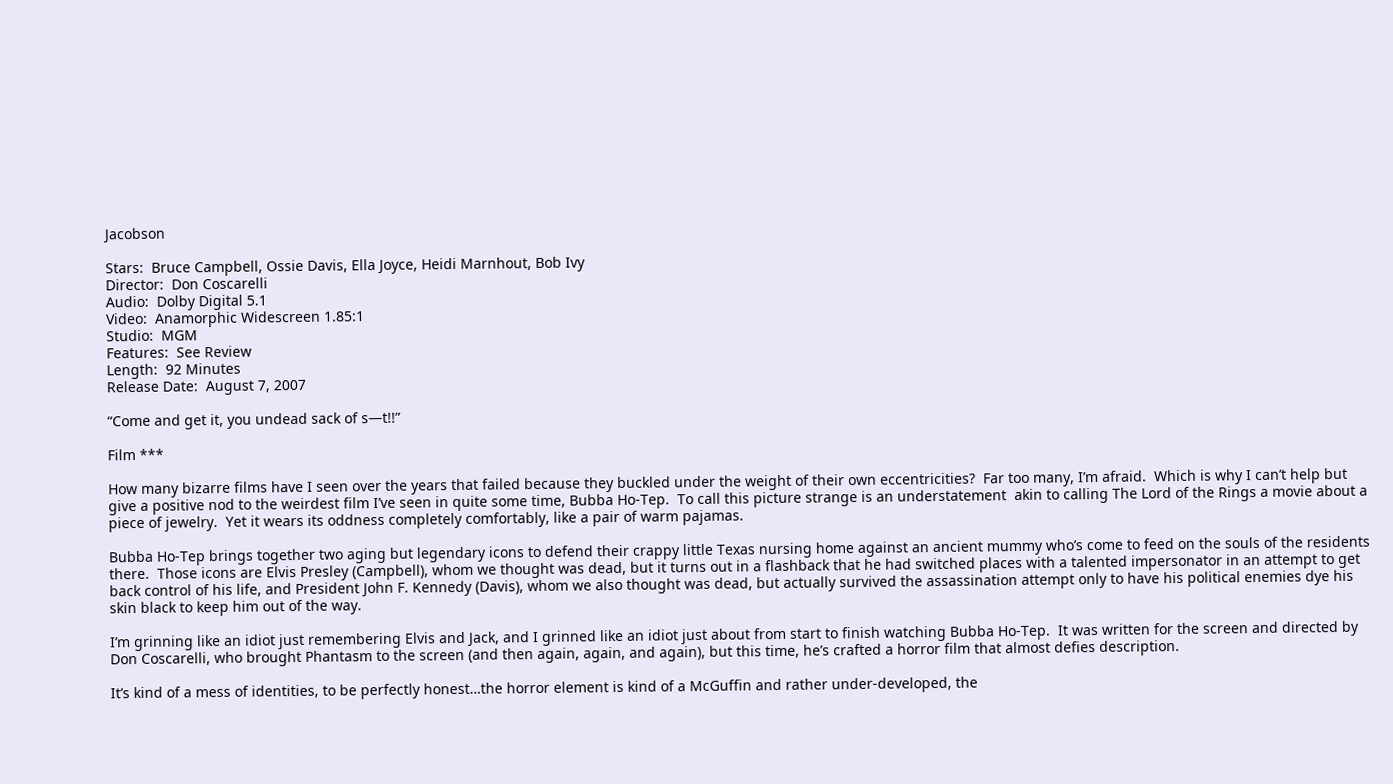Jacobson

Stars:  Bruce Campbell, Ossie Davis, Ella Joyce, Heidi Marnhout, Bob Ivy
Director:  Don Coscarelli
Audio:  Dolby Digital 5.1
Video:  Anamorphic Widescreen 1.85:1
Studio:  MGM
Features:  See Review
Length:  92 Minutes
Release Date:  August 7, 2007

“Come and get it, you undead sack of s—t!!”

Film ***

How many bizarre films have I seen over the years that failed because they buckled under the weight of their own eccentricities?  Far too many, I’m afraid.  Which is why I can’t help but give a positive nod to the weirdest film I’ve seen in quite some time, Bubba Ho-Tep.  To call this picture strange is an understatement  akin to calling The Lord of the Rings a movie about a piece of jewelry.  Yet it wears its oddness completely comfortably, like a pair of warm pajamas.

Bubba Ho-Tep brings together two aging but legendary icons to defend their crappy little Texas nursing home against an ancient mummy who’s come to feed on the souls of the residents there.  Those icons are Elvis Presley (Campbell), whom we thought was dead, but it turns out in a flashback that he had switched places with a talented impersonator in an attempt to get back control of his life, and President John F. Kennedy (Davis), whom we also thought was dead, but actually survived the assassination attempt only to have his political enemies dye his skin black to keep him out of the way.

I’m grinning like an idiot just remembering Elvis and Jack, and I grinned like an idiot just about from start to finish watching Bubba Ho-Tep.  It was written for the screen and directed by Don Coscarelli, who brought Phantasm to the screen (and then again, again, and again), but this time, he’s crafted a horror film that almost defies description.

It’s kind of a mess of identities, to be perfectly honest…the horror element is kind of a McGuffin and rather under-developed, the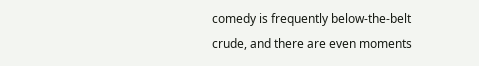comedy is frequently below-the-belt crude, and there are even moments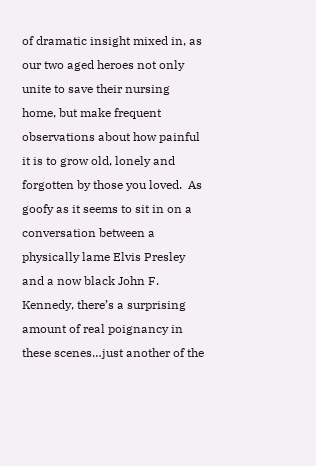of dramatic insight mixed in, as our two aged heroes not only unite to save their nursing home, but make frequent observations about how painful it is to grow old, lonely and forgotten by those you loved.  As goofy as it seems to sit in on a conversation between a physically lame Elvis Presley and a now black John F. Kennedy, there’s a surprising amount of real poignancy in these scenes…just another of the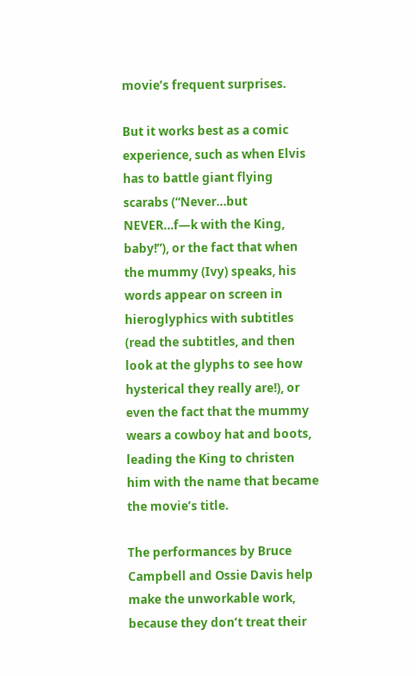movie’s frequent surprises.

But it works best as a comic experience, such as when Elvis has to battle giant flying scarabs (“Never…but NEVER…f—k with the King, baby!”), or the fact that when the mummy (Ivy) speaks, his words appear on screen in hieroglyphics with subtitles (read the subtitles, and then look at the glyphs to see how hysterical they really are!), or even the fact that the mummy wears a cowboy hat and boots, leading the King to christen him with the name that became the movie’s title.

The performances by Bruce Campbell and Ossie Davis help make the unworkable work, because they don’t treat their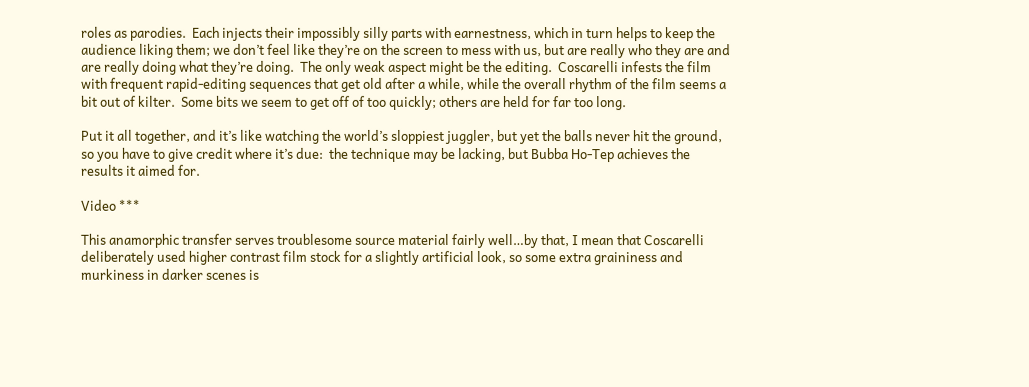roles as parodies.  Each injects their impossibly silly parts with earnestness, which in turn helps to keep the audience liking them; we don’t feel like they’re on the screen to mess with us, but are really who they are and are really doing what they’re doing.  The only weak aspect might be the editing.  Coscarelli infests the film with frequent rapid-editing sequences that get old after a while, while the overall rhythm of the film seems a bit out of kilter.  Some bits we seem to get off of too quickly; others are held for far too long.

Put it all together, and it’s like watching the world’s sloppiest juggler, but yet the balls never hit the ground, so you have to give credit where it’s due:  the technique may be lacking, but Bubba Ho-Tep achieves the results it aimed for.

Video ***

This anamorphic transfer serves troublesome source material fairly well…by that, I mean that Coscarelli deliberately used higher contrast film stock for a slightly artificial look, so some extra graininess and murkiness in darker scenes is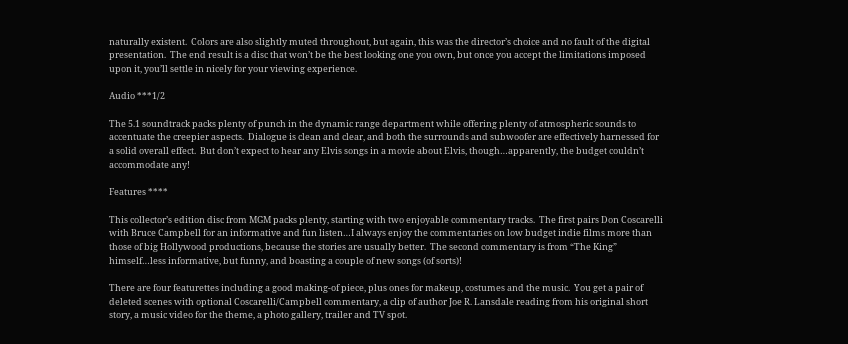naturally existent.  Colors are also slightly muted throughout, but again, this was the director’s choice and no fault of the digital presentation.  The end result is a disc that won’t be the best looking one you own, but once you accept the limitations imposed upon it, you’ll settle in nicely for your viewing experience.

Audio ***1/2

The 5.1 soundtrack packs plenty of punch in the dynamic range department while offering plenty of atmospheric sounds to accentuate the creepier aspects.  Dialogue is clean and clear, and both the surrounds and subwoofer are effectively harnessed for a solid overall effect.  But don’t expect to hear any Elvis songs in a movie about Elvis, though…apparently, the budget couldn’t accommodate any!

Features ****

This collector’s edition disc from MGM packs plenty, starting with two enjoyable commentary tracks.  The first pairs Don Coscarelli with Bruce Campbell for an informative and fun listen…I always enjoy the commentaries on low budget indie films more than those of big Hollywood productions, because the stories are usually better.  The second commentary is from “The King” himself…less informative, but funny, and boasting a couple of new songs (of sorts)!

There are four featurettes including a good making-of piece, plus ones for makeup, costumes and the music.  You get a pair of deleted scenes with optional Coscarelli/Campbell commentary, a clip of author Joe R. Lansdale reading from his original short story, a music video for the theme, a photo gallery, trailer and TV spot.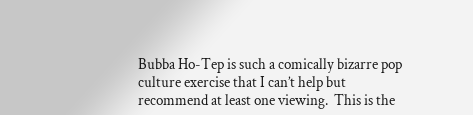Bubba Ho-Tep is such a comically bizarre pop culture exercise that I can’t help but recommend at least one viewing.  This is the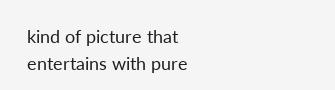kind of picture that entertains with pure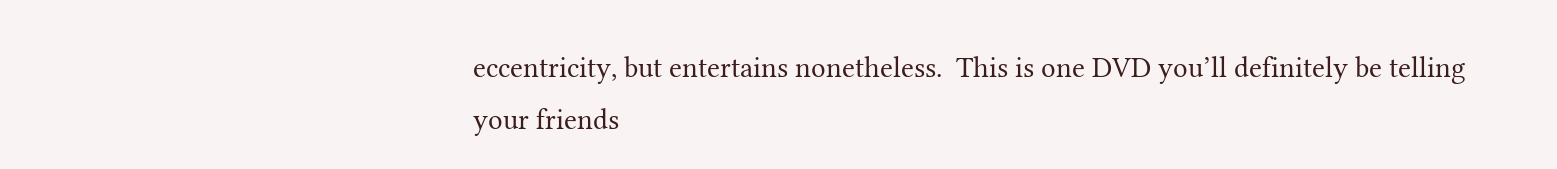eccentricity, but entertains nonetheless.  This is one DVD you’ll definitely be telling your friends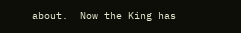about.  Now the King has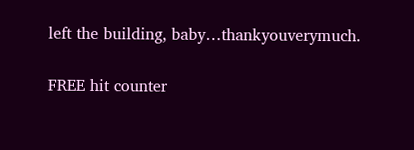left the building, baby…thankyouverymuch.

FREE hit counter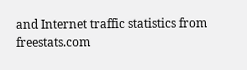and Internet traffic statistics from freestats.com